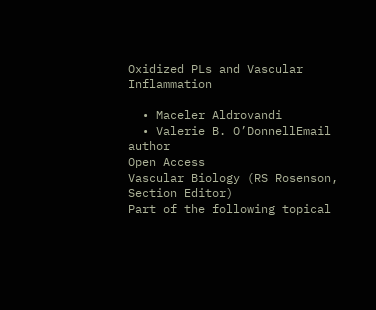Oxidized PLs and Vascular Inflammation

  • Maceler Aldrovandi
  • Valerie B. O’DonnellEmail author
Open Access
Vascular Biology (RS Rosenson, Section Editor)
Part of the following topical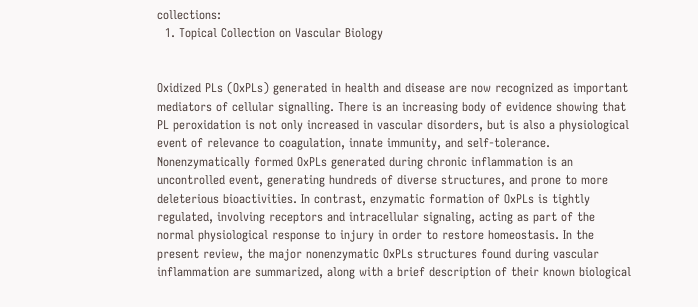collections:
  1. Topical Collection on Vascular Biology


Oxidized PLs (OxPLs) generated in health and disease are now recognized as important mediators of cellular signalling. There is an increasing body of evidence showing that PL peroxidation is not only increased in vascular disorders, but is also a physiological event of relevance to coagulation, innate immunity, and self-tolerance. Nonenzymatically formed OxPLs generated during chronic inflammation is an uncontrolled event, generating hundreds of diverse structures, and prone to more deleterious bioactivities. In contrast, enzymatic formation of OxPLs is tightly regulated, involving receptors and intracellular signaling, acting as part of the normal physiological response to injury in order to restore homeostasis. In the present review, the major nonenzymatic OxPLs structures found during vascular inflammation are summarized, along with a brief description of their known biological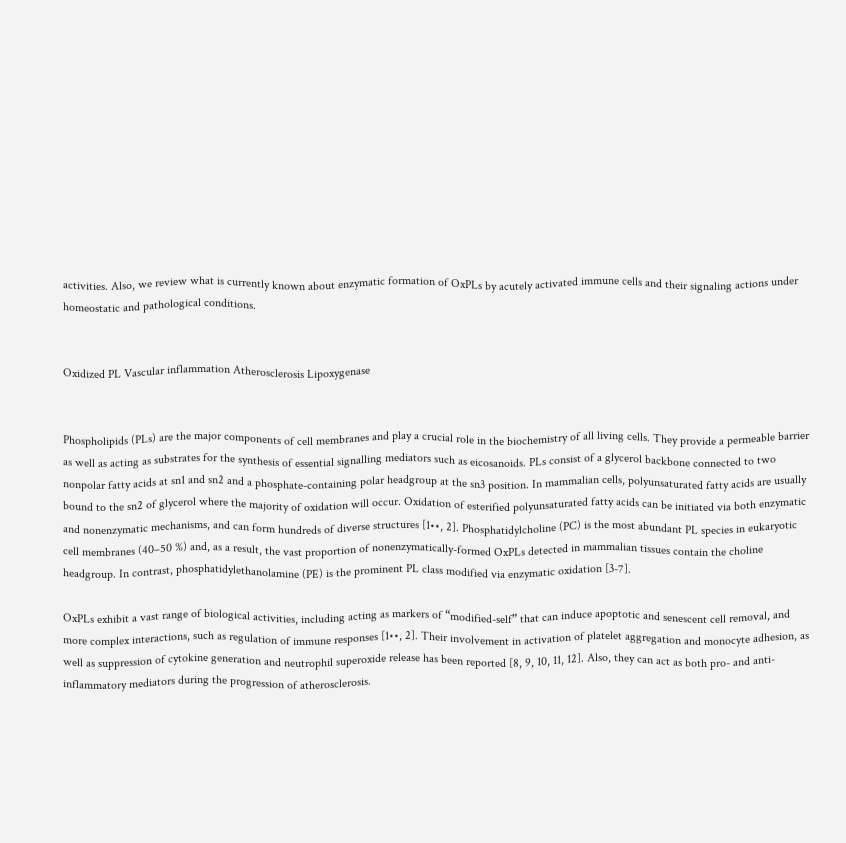activities. Also, we review what is currently known about enzymatic formation of OxPLs by acutely activated immune cells and their signaling actions under homeostatic and pathological conditions.


Oxidized PL Vascular inflammation Atherosclerosis Lipoxygenase


Phospholipids (PLs) are the major components of cell membranes and play a crucial role in the biochemistry of all living cells. They provide a permeable barrier as well as acting as substrates for the synthesis of essential signalling mediators such as eicosanoids. PLs consist of a glycerol backbone connected to two nonpolar fatty acids at sn1 and sn2 and a phosphate-containing polar headgroup at the sn3 position. In mammalian cells, polyunsaturated fatty acids are usually bound to the sn2 of glycerol where the majority of oxidation will occur. Oxidation of esterified polyunsaturated fatty acids can be initiated via both enzymatic and nonenzymatic mechanisms, and can form hundreds of diverse structures [1••, 2]. Phosphatidylcholine (PC) is the most abundant PL species in eukaryotic cell membranes (40–50 %) and, as a result, the vast proportion of nonenzymatically-formed OxPLs detected in mammalian tissues contain the choline headgroup. In contrast, phosphatidylethanolamine (PE) is the prominent PL class modified via enzymatic oxidation [3-7].

OxPLs exhibit a vast range of biological activities, including acting as markers of “modified-self” that can induce apoptotic and senescent cell removal, and more complex interactions, such as regulation of immune responses [1••, 2]. Their involvement in activation of platelet aggregation and monocyte adhesion, as well as suppression of cytokine generation and neutrophil superoxide release has been reported [8, 9, 10, 11, 12]. Also, they can act as both pro- and anti-inflammatory mediators during the progression of atherosclerosis.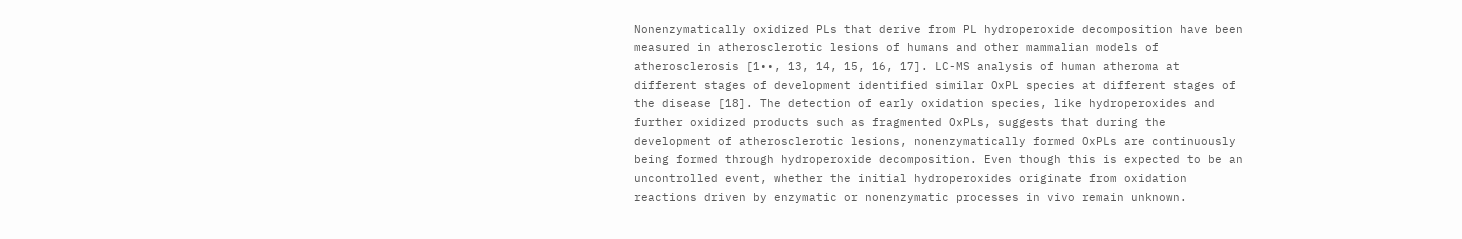Nonenzymatically oxidized PLs that derive from PL hydroperoxide decomposition have been measured in atherosclerotic lesions of humans and other mammalian models of atherosclerosis [1••, 13, 14, 15, 16, 17]. LC-MS analysis of human atheroma at different stages of development identified similar OxPL species at different stages of the disease [18]. The detection of early oxidation species, like hydroperoxides and further oxidized products such as fragmented OxPLs, suggests that during the development of atherosclerotic lesions, nonenzymatically formed OxPLs are continuously being formed through hydroperoxide decomposition. Even though this is expected to be an uncontrolled event, whether the initial hydroperoxides originate from oxidation reactions driven by enzymatic or nonenzymatic processes in vivo remain unknown.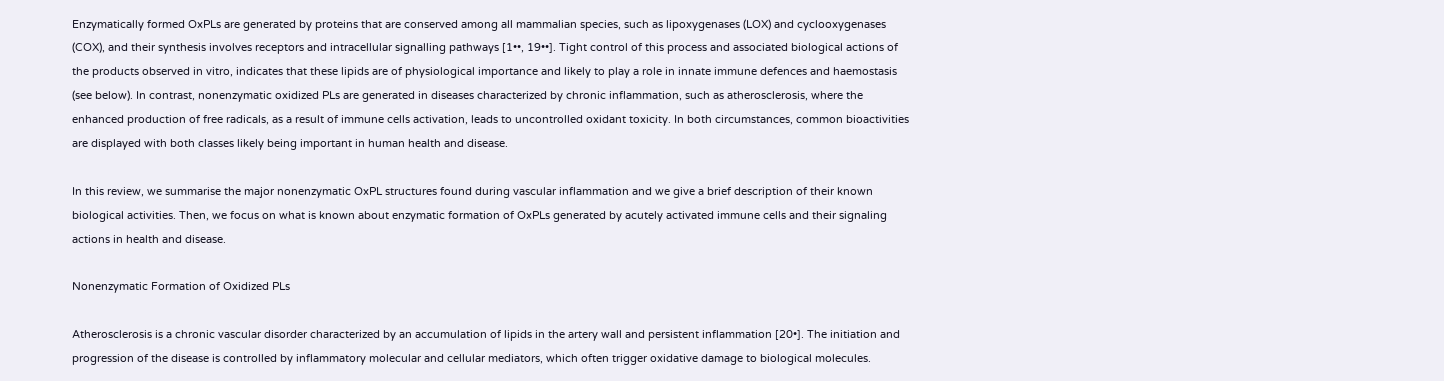Enzymatically formed OxPLs are generated by proteins that are conserved among all mammalian species, such as lipoxygenases (LOX) and cyclooxygenases (COX), and their synthesis involves receptors and intracellular signalling pathways [1••, 19••]. Tight control of this process and associated biological actions of the products observed in vitro, indicates that these lipids are of physiological importance and likely to play a role in innate immune defences and haemostasis (see below). In contrast, nonenzymatic oxidized PLs are generated in diseases characterized by chronic inflammation, such as atherosclerosis, where the enhanced production of free radicals, as a result of immune cells activation, leads to uncontrolled oxidant toxicity. In both circumstances, common bioactivities are displayed with both classes likely being important in human health and disease.

In this review, we summarise the major nonenzymatic OxPL structures found during vascular inflammation and we give a brief description of their known biological activities. Then, we focus on what is known about enzymatic formation of OxPLs generated by acutely activated immune cells and their signaling actions in health and disease.

Nonenzymatic Formation of Oxidized PLs

Atherosclerosis is a chronic vascular disorder characterized by an accumulation of lipids in the artery wall and persistent inflammation [20•]. The initiation and progression of the disease is controlled by inflammatory molecular and cellular mediators, which often trigger oxidative damage to biological molecules.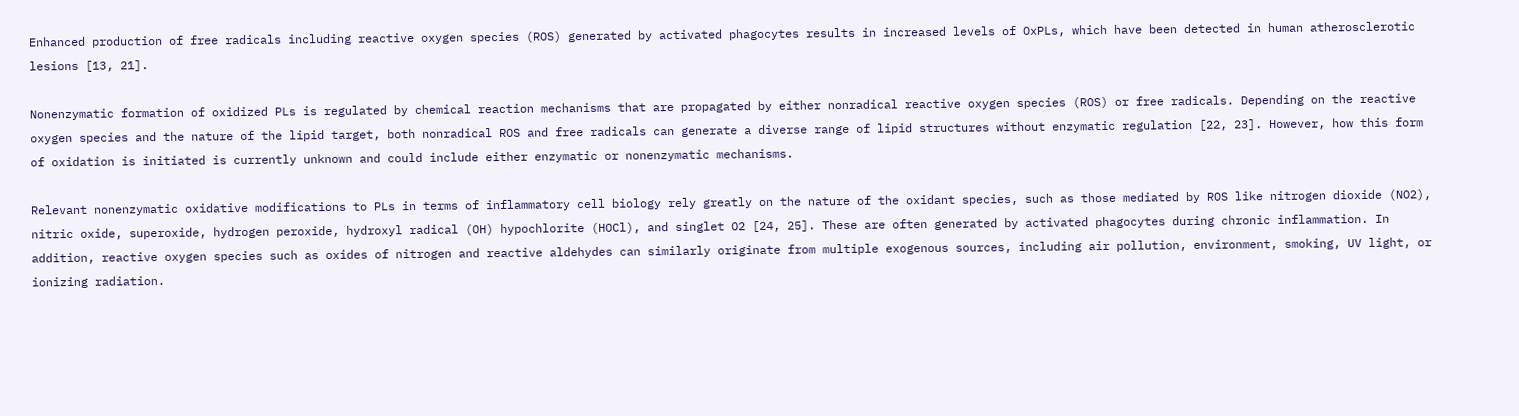Enhanced production of free radicals including reactive oxygen species (ROS) generated by activated phagocytes results in increased levels of OxPLs, which have been detected in human atherosclerotic lesions [13, 21].

Nonenzymatic formation of oxidized PLs is regulated by chemical reaction mechanisms that are propagated by either nonradical reactive oxygen species (ROS) or free radicals. Depending on the reactive oxygen species and the nature of the lipid target, both nonradical ROS and free radicals can generate a diverse range of lipid structures without enzymatic regulation [22, 23]. However, how this form of oxidation is initiated is currently unknown and could include either enzymatic or nonenzymatic mechanisms.

Relevant nonenzymatic oxidative modifications to PLs in terms of inflammatory cell biology rely greatly on the nature of the oxidant species, such as those mediated by ROS like nitrogen dioxide (NO2), nitric oxide, superoxide, hydrogen peroxide, hydroxyl radical (OH) hypochlorite (HOCl), and singlet O2 [24, 25]. These are often generated by activated phagocytes during chronic inflammation. In addition, reactive oxygen species such as oxides of nitrogen and reactive aldehydes can similarly originate from multiple exogenous sources, including air pollution, environment, smoking, UV light, or ionizing radiation.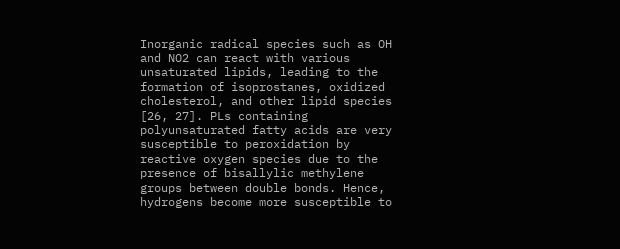Inorganic radical species such as OH and NO2 can react with various unsaturated lipids, leading to the formation of isoprostanes, oxidized cholesterol, and other lipid species [26, 27]. PLs containing polyunsaturated fatty acids are very susceptible to peroxidation by reactive oxygen species due to the presence of bisallylic methylene groups between double bonds. Hence, hydrogens become more susceptible to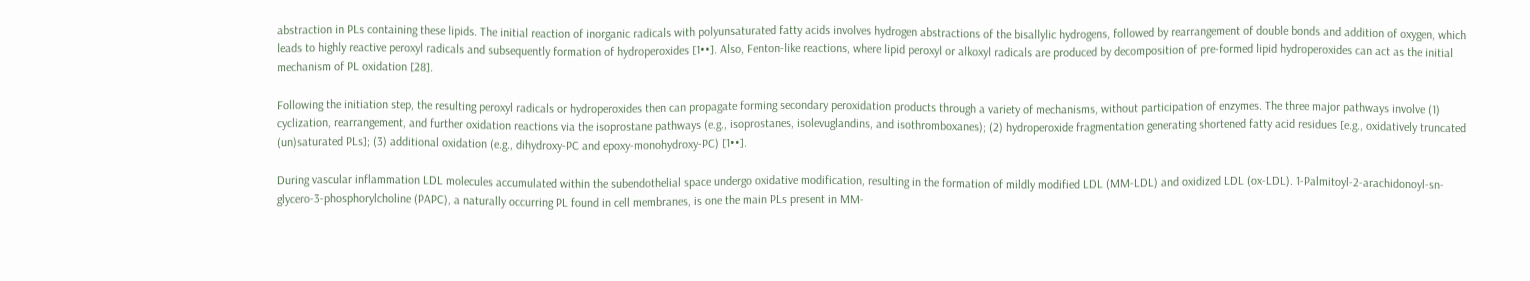abstraction in PLs containing these lipids. The initial reaction of inorganic radicals with polyunsaturated fatty acids involves hydrogen abstractions of the bisallylic hydrogens, followed by rearrangement of double bonds and addition of oxygen, which leads to highly reactive peroxyl radicals and subsequently formation of hydroperoxides [1••]. Also, Fenton-like reactions, where lipid peroxyl or alkoxyl radicals are produced by decomposition of pre-formed lipid hydroperoxides can act as the initial mechanism of PL oxidation [28].

Following the initiation step, the resulting peroxyl radicals or hydroperoxides then can propagate forming secondary peroxidation products through a variety of mechanisms, without participation of enzymes. The three major pathways involve (1) cyclization, rearrangement, and further oxidation reactions via the isoprostane pathways (e.g., isoprostanes, isolevuglandins, and isothromboxanes); (2) hydroperoxide fragmentation generating shortened fatty acid residues [e.g., oxidatively truncated (un)saturated PLs]; (3) additional oxidation (e.g., dihydroxy-PC and epoxy-monohydroxy-PC) [1••].

During vascular inflammation LDL molecules accumulated within the subendothelial space undergo oxidative modification, resulting in the formation of mildly modified LDL (MM-LDL) and oxidized LDL (ox-LDL). 1-Palmitoyl-2-arachidonoyl-sn-glycero-3-phosphorylcholine (PAPC), a naturally occurring PL found in cell membranes, is one the main PLs present in MM-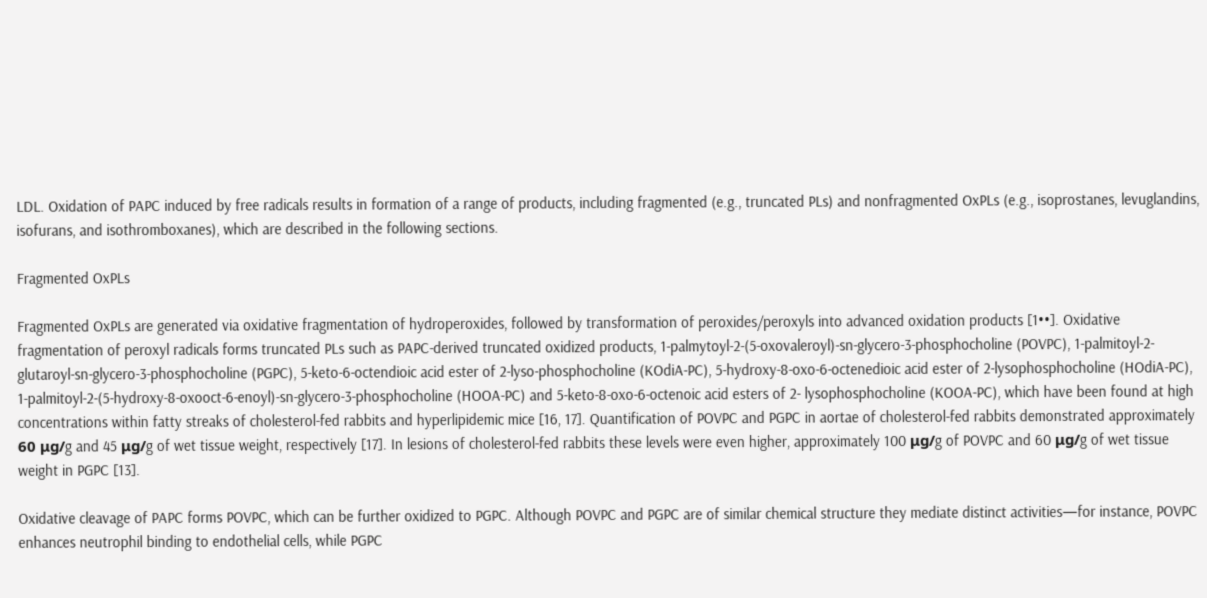LDL. Oxidation of PAPC induced by free radicals results in formation of a range of products, including fragmented (e.g., truncated PLs) and nonfragmented OxPLs (e.g., isoprostanes, levuglandins, isofurans, and isothromboxanes), which are described in the following sections.

Fragmented OxPLs

Fragmented OxPLs are generated via oxidative fragmentation of hydroperoxides, followed by transformation of peroxides/peroxyls into advanced oxidation products [1••]. Oxidative fragmentation of peroxyl radicals forms truncated PLs such as PAPC-derived truncated oxidized products, 1-palmytoyl-2-(5-oxovaleroyl)-sn-glycero-3-phosphocholine (POVPC), 1-palmitoyl-2-glutaroyl-sn-glycero-3-phosphocholine (PGPC), 5-keto-6-octendioic acid ester of 2-lyso-phosphocholine (KOdiA-PC), 5-hydroxy-8-oxo-6-octenedioic acid ester of 2-lysophosphocholine (HOdiA-PC), 1-palmitoyl-2-(5-hydroxy-8-oxooct-6-enoyl)-sn-glycero-3-phosphocholine (HOOA-PC) and 5-keto-8-oxo-6-octenoic acid esters of 2- lysophosphocholine (KOOA-PC), which have been found at high concentrations within fatty streaks of cholesterol-fed rabbits and hyperlipidemic mice [16, 17]. Quantification of POVPC and PGPC in aortae of cholesterol-fed rabbits demonstrated approximately 60 μg/g and 45 μg/g of wet tissue weight, respectively [17]. In lesions of cholesterol-fed rabbits these levels were even higher, approximately 100 μg/g of POVPC and 60 μg/g of wet tissue weight in PGPC [13].

Oxidative cleavage of PAPC forms POVPC, which can be further oxidized to PGPC. Although POVPC and PGPC are of similar chemical structure they mediate distinct activities—for instance, POVPC enhances neutrophil binding to endothelial cells, while PGPC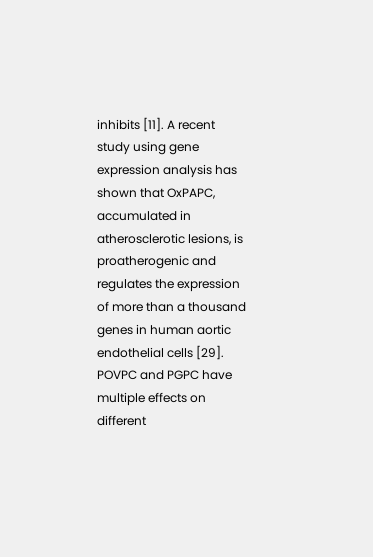inhibits [11]. A recent study using gene expression analysis has shown that OxPAPC, accumulated in atherosclerotic lesions, is proatherogenic and regulates the expression of more than a thousand genes in human aortic endothelial cells [29]. POVPC and PGPC have multiple effects on different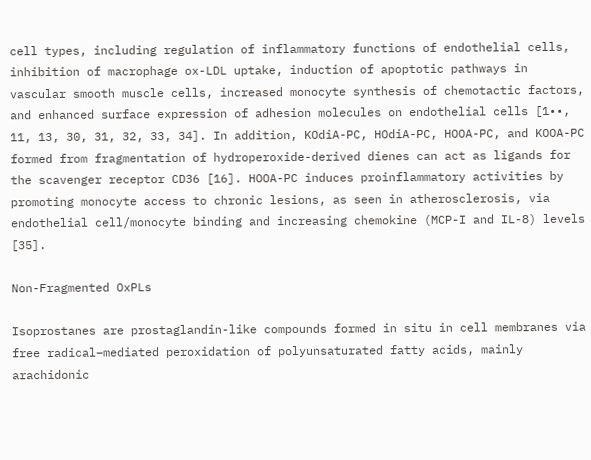cell types, including regulation of inflammatory functions of endothelial cells, inhibition of macrophage ox-LDL uptake, induction of apoptotic pathways in vascular smooth muscle cells, increased monocyte synthesis of chemotactic factors, and enhanced surface expression of adhesion molecules on endothelial cells [1••, 11, 13, 30, 31, 32, 33, 34]. In addition, KOdiA-PC, HOdiA-PC, HOOA-PC, and KOOA-PC formed from fragmentation of hydroperoxide-derived dienes can act as ligands for the scavenger receptor CD36 [16]. HOOA-PC induces proinflammatory activities by promoting monocyte access to chronic lesions, as seen in atherosclerosis, via endothelial cell/monocyte binding and increasing chemokine (MCP-I and IL-8) levels [35].

Non-Fragmented OxPLs

Isoprostanes are prostaglandin-like compounds formed in situ in cell membranes via free radical–mediated peroxidation of polyunsaturated fatty acids, mainly arachidonic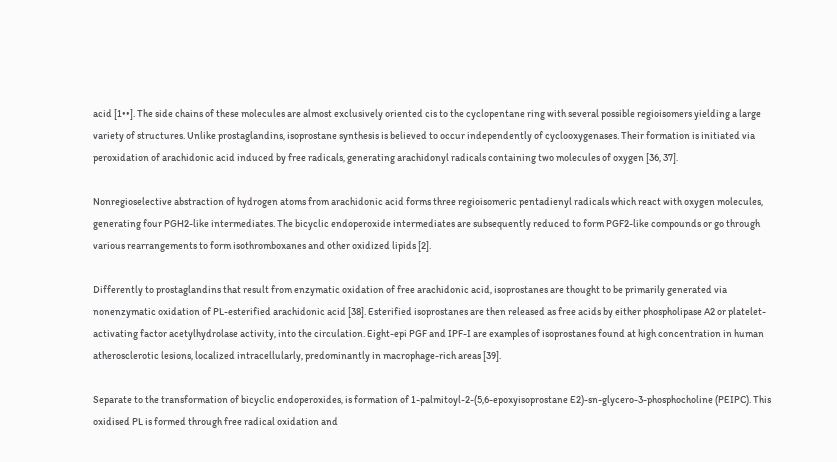acid [1••]. The side chains of these molecules are almost exclusively oriented cis to the cyclopentane ring with several possible regioisomers yielding a large variety of structures. Unlike prostaglandins, isoprostane synthesis is believed to occur independently of cyclooxygenases. Their formation is initiated via peroxidation of arachidonic acid induced by free radicals, generating arachidonyl radicals containing two molecules of oxygen [36, 37].

Nonregioselective abstraction of hydrogen atoms from arachidonic acid forms three regioisomeric pentadienyl radicals which react with oxygen molecules, generating four PGH2-like intermediates. The bicyclic endoperoxide intermediates are subsequently reduced to form PGF2-like compounds or go through various rearrangements to form isothromboxanes and other oxidized lipids [2].

Differently to prostaglandins that result from enzymatic oxidation of free arachidonic acid, isoprostanes are thought to be primarily generated via nonenzymatic oxidation of PL-esterified arachidonic acid [38]. Esterified isoprostanes are then released as free acids by either phospholipase A2 or platelet-activating factor acetylhydrolase activity, into the circulation. Eight-epi PGF and IPF-I are examples of isoprostanes found at high concentration in human atherosclerotic lesions, localized intracellularly, predominantly in macrophage-rich areas [39].

Separate to the transformation of bicyclic endoperoxides, is formation of 1-palmitoyl-2-(5,6-epoxyisoprostane E2)-sn-glycero-3-phosphocholine (PEIPC). This oxidised PL is formed through free radical oxidation and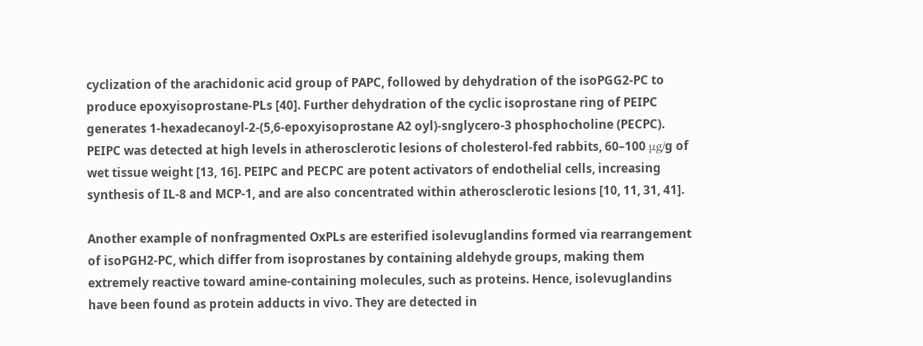cyclization of the arachidonic acid group of PAPC, followed by dehydration of the isoPGG2-PC to produce epoxyisoprostane-PLs [40]. Further dehydration of the cyclic isoprostane ring of PEIPC generates 1-hexadecanoyl-2-(5,6-epoxyisoprostane A2 oyl)-snglycero-3 phosphocholine (PECPC). PEIPC was detected at high levels in atherosclerotic lesions of cholesterol-fed rabbits, 60–100 μg/g of wet tissue weight [13, 16]. PEIPC and PECPC are potent activators of endothelial cells, increasing synthesis of IL-8 and MCP-1, and are also concentrated within atherosclerotic lesions [10, 11, 31, 41].

Another example of nonfragmented OxPLs are esterified isolevuglandins formed via rearrangement of isoPGH2-PC, which differ from isoprostanes by containing aldehyde groups, making them extremely reactive toward amine-containing molecules, such as proteins. Hence, isolevuglandins have been found as protein adducts in vivo. They are detected in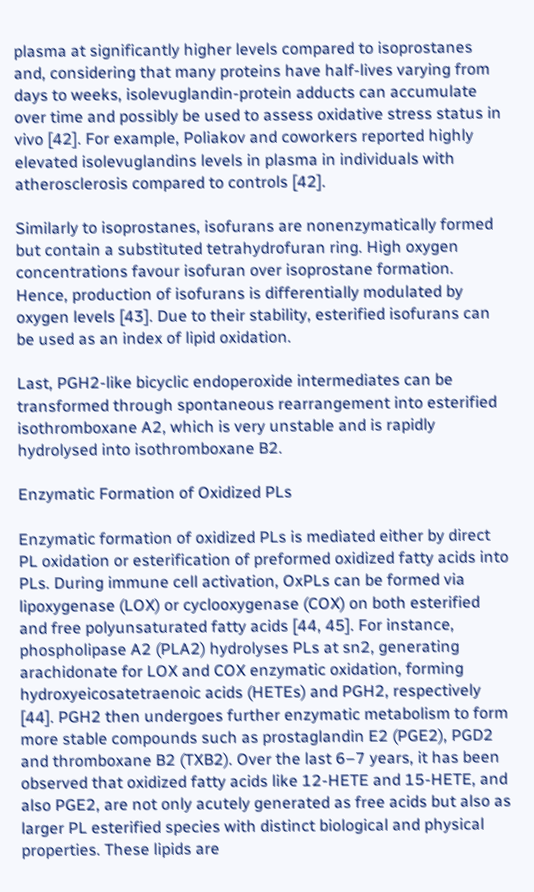plasma at significantly higher levels compared to isoprostanes and, considering that many proteins have half-lives varying from days to weeks, isolevuglandin-protein adducts can accumulate over time and possibly be used to assess oxidative stress status in vivo [42]. For example, Poliakov and coworkers reported highly elevated isolevuglandins levels in plasma in individuals with atherosclerosis compared to controls [42].

Similarly to isoprostanes, isofurans are nonenzymatically formed but contain a substituted tetrahydrofuran ring. High oxygen concentrations favour isofuran over isoprostane formation. Hence, production of isofurans is differentially modulated by oxygen levels [43]. Due to their stability, esterified isofurans can be used as an index of lipid oxidation.

Last, PGH2-like bicyclic endoperoxide intermediates can be transformed through spontaneous rearrangement into esterified isothromboxane A2, which is very unstable and is rapidly hydrolysed into isothromboxane B2.

Enzymatic Formation of Oxidized PLs

Enzymatic formation of oxidized PLs is mediated either by direct PL oxidation or esterification of preformed oxidized fatty acids into PLs. During immune cell activation, OxPLs can be formed via lipoxygenase (LOX) or cyclooxygenase (COX) on both esterified and free polyunsaturated fatty acids [44, 45]. For instance, phospholipase A2 (PLA2) hydrolyses PLs at sn2, generating arachidonate for LOX and COX enzymatic oxidation, forming hydroxyeicosatetraenoic acids (HETEs) and PGH2, respectively [44]. PGH2 then undergoes further enzymatic metabolism to form more stable compounds such as prostaglandin E2 (PGE2), PGD2 and thromboxane B2 (TXB2). Over the last 6–7 years, it has been observed that oxidized fatty acids like 12-HETE and 15-HETE, and also PGE2, are not only acutely generated as free acids but also as larger PL esterified species with distinct biological and physical properties. These lipids are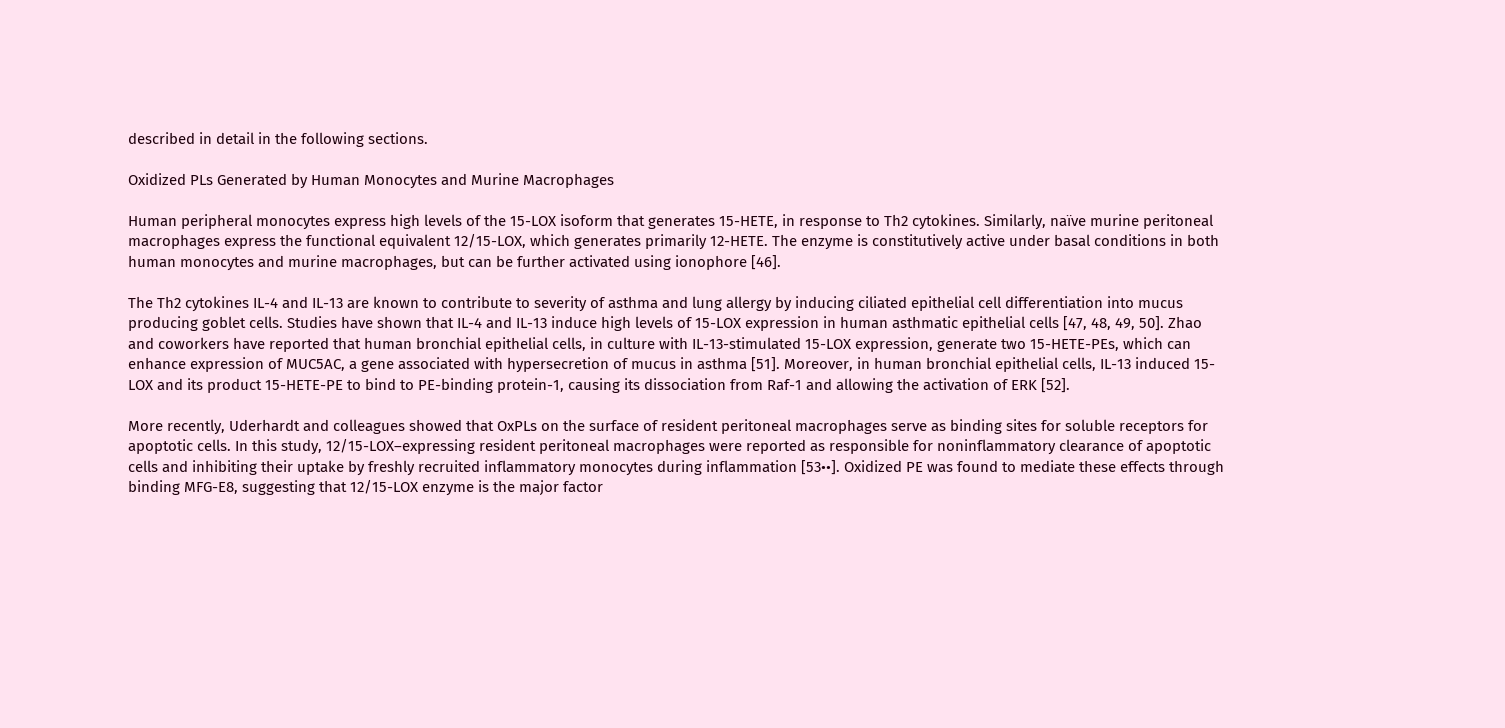described in detail in the following sections.

Oxidized PLs Generated by Human Monocytes and Murine Macrophages

Human peripheral monocytes express high levels of the 15-LOX isoform that generates 15-HETE, in response to Th2 cytokines. Similarly, naïve murine peritoneal macrophages express the functional equivalent 12/15-LOX, which generates primarily 12-HETE. The enzyme is constitutively active under basal conditions in both human monocytes and murine macrophages, but can be further activated using ionophore [46].

The Th2 cytokines IL-4 and IL-13 are known to contribute to severity of asthma and lung allergy by inducing ciliated epithelial cell differentiation into mucus producing goblet cells. Studies have shown that IL-4 and IL-13 induce high levels of 15-LOX expression in human asthmatic epithelial cells [47, 48, 49, 50]. Zhao and coworkers have reported that human bronchial epithelial cells, in culture with IL-13-stimulated 15-LOX expression, generate two 15-HETE-PEs, which can enhance expression of MUC5AC, a gene associated with hypersecretion of mucus in asthma [51]. Moreover, in human bronchial epithelial cells, IL-13 induced 15-LOX and its product 15-HETE-PE to bind to PE-binding protein-1, causing its dissociation from Raf-1 and allowing the activation of ERK [52].

More recently, Uderhardt and colleagues showed that OxPLs on the surface of resident peritoneal macrophages serve as binding sites for soluble receptors for apoptotic cells. In this study, 12/15-LOX–expressing resident peritoneal macrophages were reported as responsible for noninflammatory clearance of apoptotic cells and inhibiting their uptake by freshly recruited inflammatory monocytes during inflammation [53••]. Oxidized PE was found to mediate these effects through binding MFG-E8, suggesting that 12/15-LOX enzyme is the major factor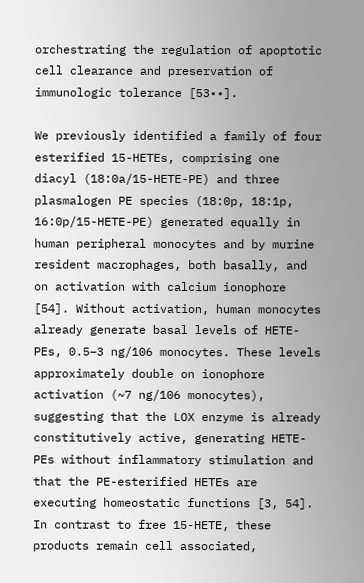orchestrating the regulation of apoptotic cell clearance and preservation of immunologic tolerance [53••].

We previously identified a family of four esterified 15-HETEs, comprising one diacyl (18:0a/15-HETE-PE) and three plasmalogen PE species (18:0p, 18:1p, 16:0p/15-HETE-PE) generated equally in human peripheral monocytes and by murine resident macrophages, both basally, and on activation with calcium ionophore [54]. Without activation, human monocytes already generate basal levels of HETE-PEs, 0.5–3 ng/106 monocytes. These levels approximately double on ionophore activation (~7 ng/106 monocytes), suggesting that the LOX enzyme is already constitutively active, generating HETE-PEs without inflammatory stimulation and that the PE-esterified HETEs are executing homeostatic functions [3, 54]. In contrast to free 15-HETE, these products remain cell associated,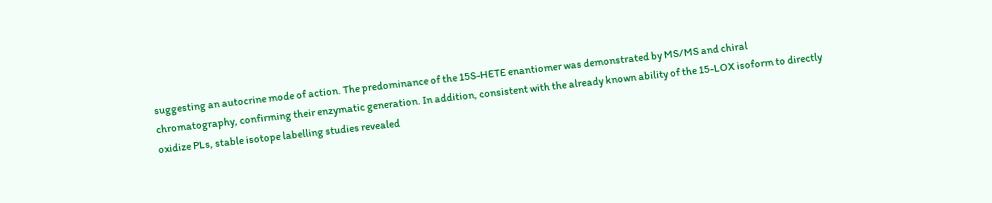suggesting an autocrine mode of action. The predominance of the 15S-HETE enantiomer was demonstrated by MS/MS and chiral chromatography, confirming their enzymatic generation. In addition, consistent with the already known ability of the 15-LOX isoform to directly oxidize PLs, stable isotope labelling studies revealed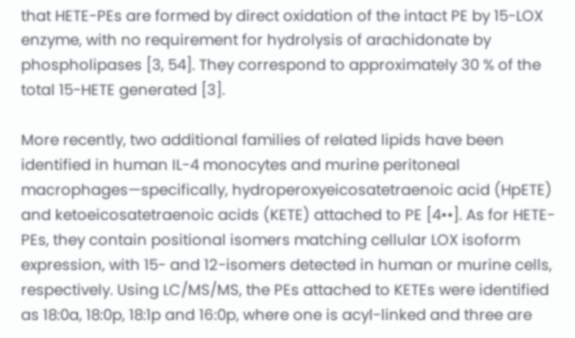that HETE-PEs are formed by direct oxidation of the intact PE by 15-LOX enzyme, with no requirement for hydrolysis of arachidonate by phospholipases [3, 54]. They correspond to approximately 30 % of the total 15-HETE generated [3].

More recently, two additional families of related lipids have been identified in human IL-4 monocytes and murine peritoneal macrophages—specifically, hydroperoxyeicosatetraenoic acid (HpETE) and ketoeicosatetraenoic acids (KETE) attached to PE [4••]. As for HETE-PEs, they contain positional isomers matching cellular LOX isoform expression, with 15- and 12-isomers detected in human or murine cells, respectively. Using LC/MS/MS, the PEs attached to KETEs were identified as 18:0a, 18:0p, 18:1p and 16:0p, where one is acyl-linked and three are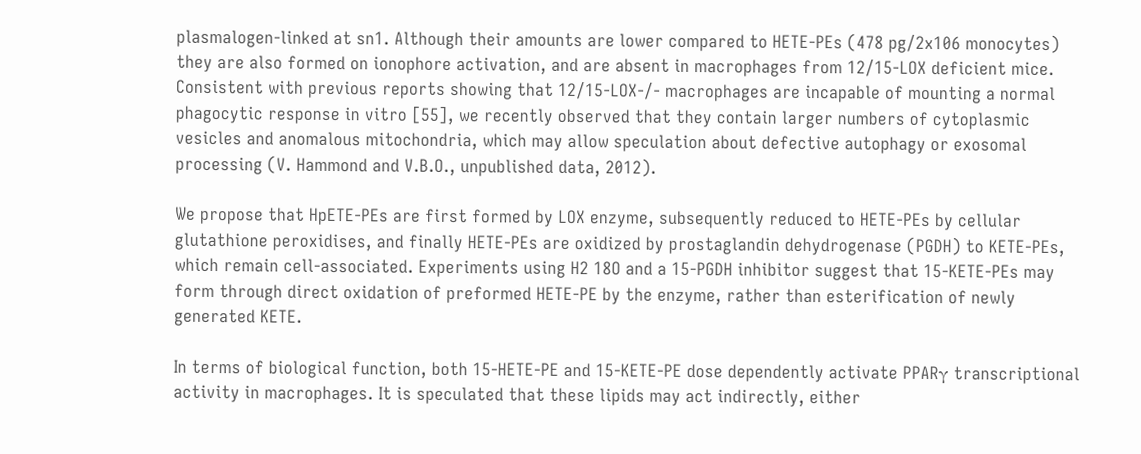plasmalogen-linked at sn1. Although their amounts are lower compared to HETE-PEs (478 pg/2x106 monocytes) they are also formed on ionophore activation, and are absent in macrophages from 12/15-LOX deficient mice. Consistent with previous reports showing that 12/15-LOX-/- macrophages are incapable of mounting a normal phagocytic response in vitro [55], we recently observed that they contain larger numbers of cytoplasmic vesicles and anomalous mitochondria, which may allow speculation about defective autophagy or exosomal processing (V. Hammond and V.B.O., unpublished data, 2012).

We propose that HpETE-PEs are first formed by LOX enzyme, subsequently reduced to HETE-PEs by cellular glutathione peroxidises, and finally HETE-PEs are oxidized by prostaglandin dehydrogenase (PGDH) to KETE-PEs, which remain cell-associated. Experiments using H2 18O and a 15-PGDH inhibitor suggest that 15-KETE-PEs may form through direct oxidation of preformed HETE-PE by the enzyme, rather than esterification of newly generated KETE.

In terms of biological function, both 15-HETE-PE and 15-KETE-PE dose dependently activate PPARγ transcriptional activity in macrophages. It is speculated that these lipids may act indirectly, either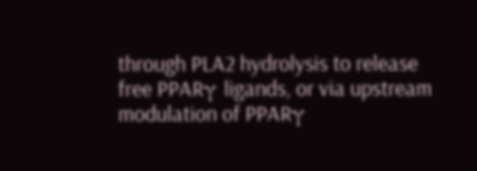through PLA2 hydrolysis to release free PPARγ ligands, or via upstream modulation of PPARγ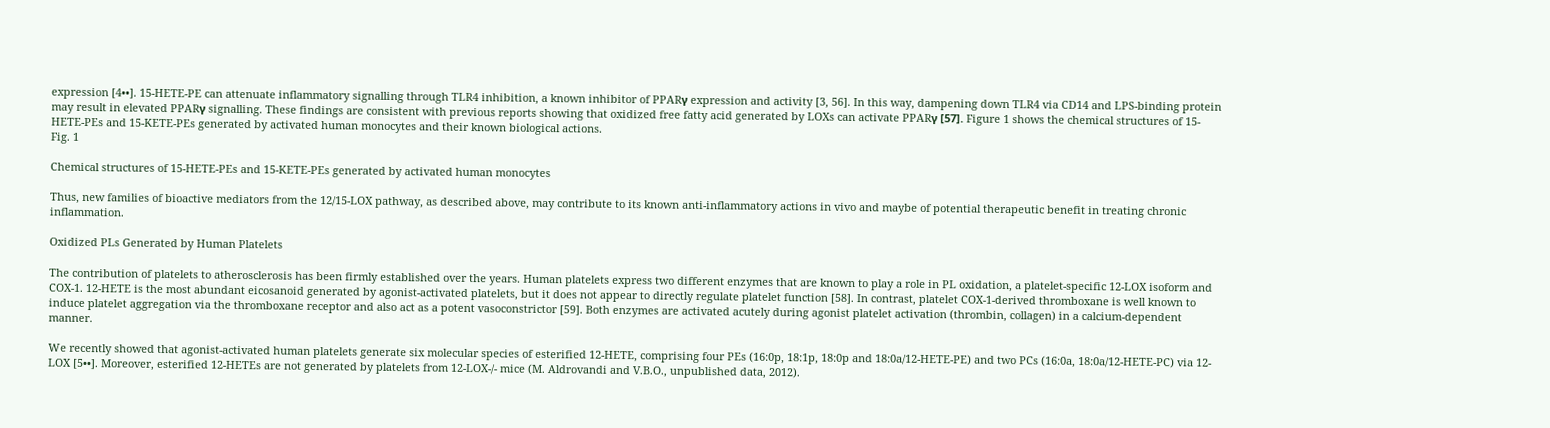expression [4••]. 15-HETE-PE can attenuate inflammatory signalling through TLR4 inhibition, a known inhibitor of PPARγ expression and activity [3, 56]. In this way, dampening down TLR4 via CD14 and LPS-binding protein may result in elevated PPARγ signalling. These findings are consistent with previous reports showing that oxidized free fatty acid generated by LOXs can activate PPARγ [57]. Figure 1 shows the chemical structures of 15-HETE-PEs and 15-KETE-PEs generated by activated human monocytes and their known biological actions.
Fig. 1

Chemical structures of 15-HETE-PEs and 15-KETE-PEs generated by activated human monocytes

Thus, new families of bioactive mediators from the 12/15-LOX pathway, as described above, may contribute to its known anti-inflammatory actions in vivo and maybe of potential therapeutic benefit in treating chronic inflammation.

Oxidized PLs Generated by Human Platelets

The contribution of platelets to atherosclerosis has been firmly established over the years. Human platelets express two different enzymes that are known to play a role in PL oxidation, a platelet-specific 12-LOX isoform and COX-1. 12-HETE is the most abundant eicosanoid generated by agonist-activated platelets, but it does not appear to directly regulate platelet function [58]. In contrast, platelet COX-1-derived thromboxane is well known to induce platelet aggregation via the thromboxane receptor and also act as a potent vasoconstrictor [59]. Both enzymes are activated acutely during agonist platelet activation (thrombin, collagen) in a calcium-dependent manner.

We recently showed that agonist-activated human platelets generate six molecular species of esterified 12-HETE, comprising four PEs (16:0p, 18:1p, 18:0p and 18:0a/12-HETE-PE) and two PCs (16:0a, 18:0a/12-HETE-PC) via 12-LOX [5••]. Moreover, esterified 12-HETEs are not generated by platelets from 12-LOX-/- mice (M. Aldrovandi and V.B.O., unpublished data, 2012).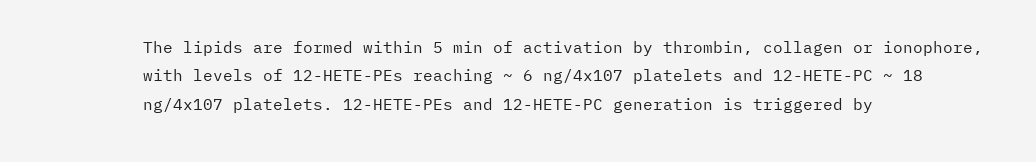The lipids are formed within 5 min of activation by thrombin, collagen or ionophore, with levels of 12-HETE-PEs reaching ~ 6 ng/4x107 platelets and 12-HETE-PC ~ 18 ng/4x107 platelets. 12-HETE-PEs and 12-HETE-PC generation is triggered by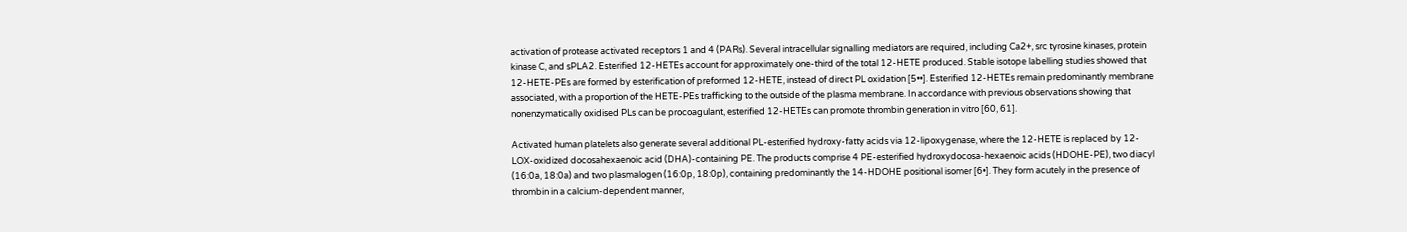activation of protease activated receptors 1 and 4 (PARs). Several intracellular signalling mediators are required, including Ca2+, src tyrosine kinases, protein kinase C, and sPLA2. Esterified 12-HETEs account for approximately one-third of the total 12-HETE produced. Stable isotope labelling studies showed that 12-HETE-PEs are formed by esterification of preformed 12-HETE, instead of direct PL oxidation [5••]. Esterified 12-HETEs remain predominantly membrane associated, with a proportion of the HETE-PEs trafficking to the outside of the plasma membrane. In accordance with previous observations showing that nonenzymatically oxidised PLs can be procoagulant, esterified 12-HETEs can promote thrombin generation in vitro [60, 61].

Activated human platelets also generate several additional PL-esterified hydroxy-fatty acids via 12-lipoxygenase, where the 12-HETE is replaced by 12-LOX-oxidized docosahexaenoic acid (DHA)-containing PE. The products comprise 4 PE-esterified hydroxydocosa-hexaenoic acids (HDOHE-PE), two diacyl (16:0a, 18:0a) and two plasmalogen (16:0p, 18:0p), containing predominantly the 14-HDOHE positional isomer [6•]. They form acutely in the presence of thrombin in a calcium-dependent manner,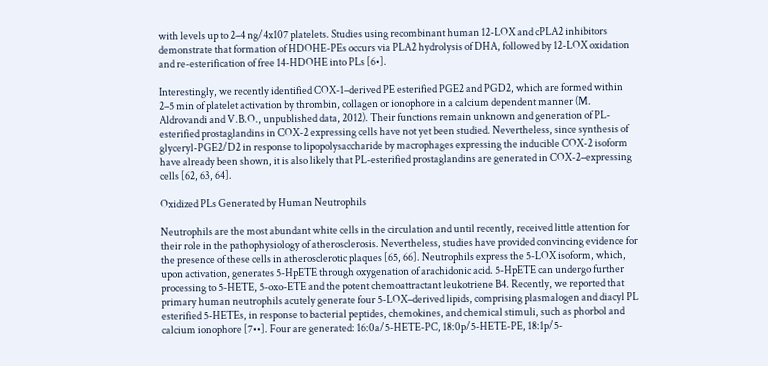with levels up to 2–4 ng/4x107 platelets. Studies using recombinant human 12-LOX and cPLA2 inhibitors demonstrate that formation of HDOHE-PEs occurs via PLA2 hydrolysis of DHA, followed by 12-LOX oxidation and re-esterification of free 14-HDOHE into PLs [6•].

Interestingly, we recently identified COX-1–derived PE esterified PGE2 and PGD2, which are formed within 2–5 min of platelet activation by thrombin, collagen or ionophore in a calcium dependent manner (M. Aldrovandi and V.B.O., unpublished data, 2012). Their functions remain unknown and generation of PL-esterified prostaglandins in COX-2 expressing cells have not yet been studied. Nevertheless, since synthesis of glyceryl-PGE2/D2 in response to lipopolysaccharide by macrophages expressing the inducible COX-2 isoform have already been shown, it is also likely that PL-esterified prostaglandins are generated in COX-2–expressing cells [62, 63, 64].

Oxidized PLs Generated by Human Neutrophils

Neutrophils are the most abundant white cells in the circulation and until recently, received little attention for their role in the pathophysiology of atherosclerosis. Nevertheless, studies have provided convincing evidence for the presence of these cells in atherosclerotic plaques [65, 66]. Neutrophils express the 5-LOX isoform, which, upon activation, generates 5-HpETE through oxygenation of arachidonic acid. 5-HpETE can undergo further processing to 5-HETE, 5-oxo-ETE and the potent chemoattractant leukotriene B4. Recently, we reported that primary human neutrophils acutely generate four 5-LOX–derived lipids, comprising plasmalogen and diacyl PL esterified 5-HETEs, in response to bacterial peptides, chemokines, and chemical stimuli, such as phorbol and calcium ionophore [7••]. Four are generated: 16:0a/5-HETE-PC, 18:0p/5-HETE-PE, 18:1p/5-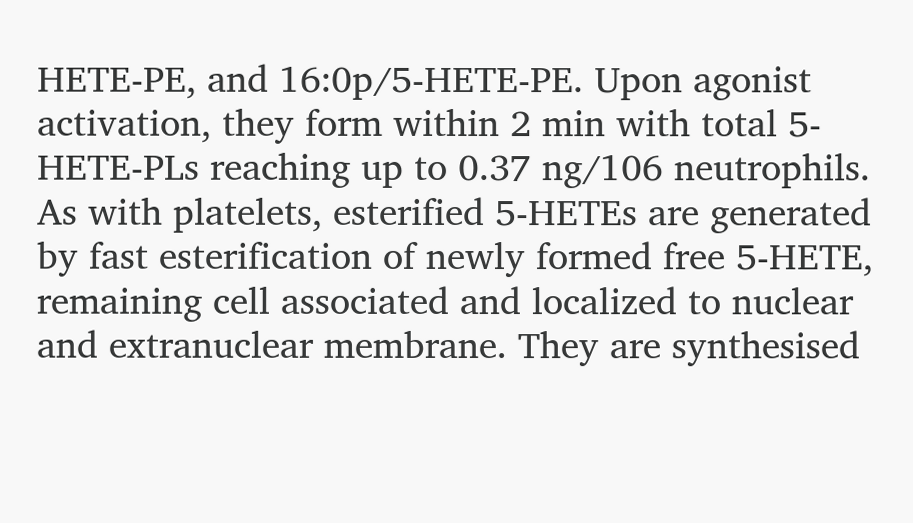HETE-PE, and 16:0p/5-HETE-PE. Upon agonist activation, they form within 2 min with total 5-HETE-PLs reaching up to 0.37 ng/106 neutrophils. As with platelets, esterified 5-HETEs are generated by fast esterification of newly formed free 5-HETE, remaining cell associated and localized to nuclear and extranuclear membrane. They are synthesised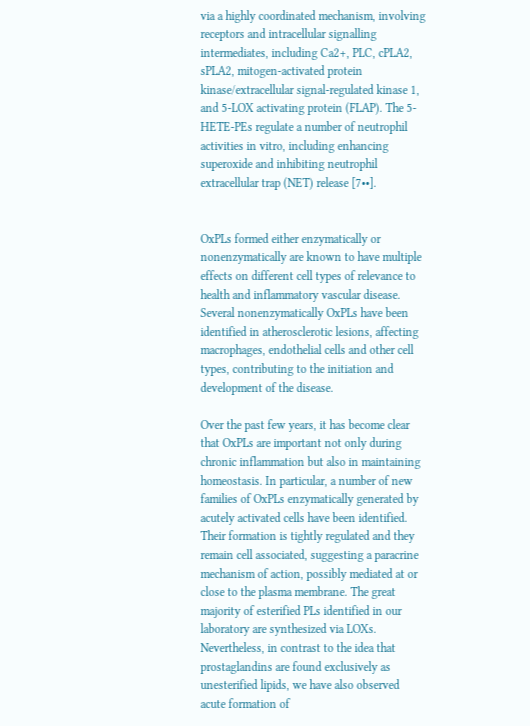via a highly coordinated mechanism, involving receptors and intracellular signalling intermediates, including Ca2+, PLC, cPLA2, sPLA2, mitogen-activated protein kinase/extracellular signal-regulated kinase 1, and 5-LOX activating protein (FLAP). The 5-HETE-PEs regulate a number of neutrophil activities in vitro, including enhancing superoxide and inhibiting neutrophil extracellular trap (NET) release [7••].


OxPLs formed either enzymatically or nonenzymatically are known to have multiple effects on different cell types of relevance to health and inflammatory vascular disease. Several nonenzymatically OxPLs have been identified in atherosclerotic lesions, affecting macrophages, endothelial cells and other cell types, contributing to the initiation and development of the disease.

Over the past few years, it has become clear that OxPLs are important not only during chronic inflammation but also in maintaining homeostasis. In particular, a number of new families of OxPLs enzymatically generated by acutely activated cells have been identified. Their formation is tightly regulated and they remain cell associated, suggesting a paracrine mechanism of action, possibly mediated at or close to the plasma membrane. The great majority of esterified PLs identified in our laboratory are synthesized via LOXs. Nevertheless, in contrast to the idea that prostaglandins are found exclusively as unesterified lipids, we have also observed acute formation of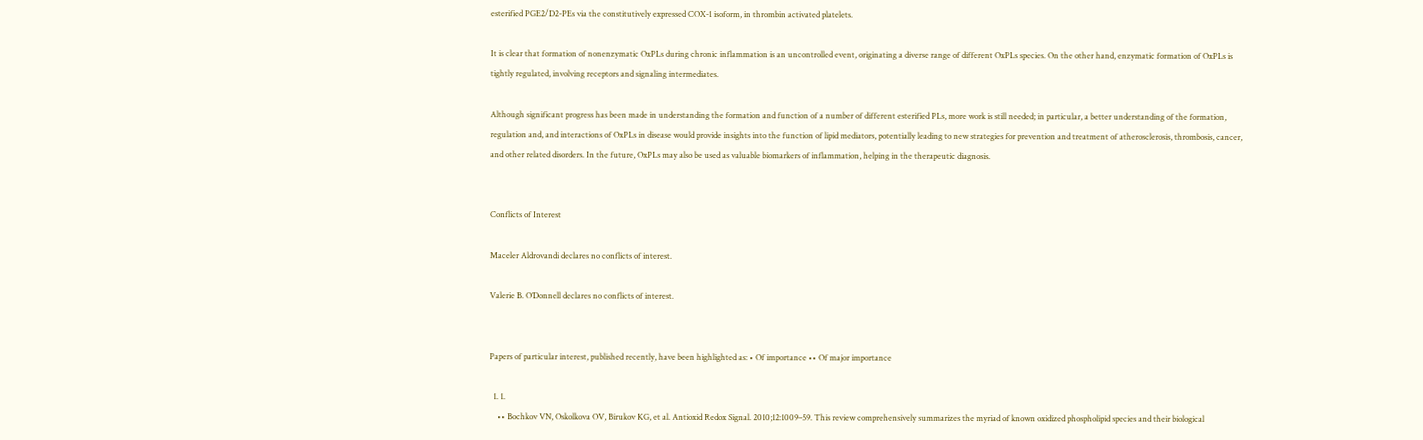esterified PGE2/D2-PEs via the constitutively expressed COX-1 isoform, in thrombin activated platelets.

It is clear that formation of nonenzymatic OxPLs during chronic inflammation is an uncontrolled event, originating a diverse range of different OxPLs species. On the other hand, enzymatic formation of OxPLs is tightly regulated, involving receptors and signaling intermediates.

Although significant progress has been made in understanding the formation and function of a number of different esterified PLs, more work is still needed; in particular, a better understanding of the formation, regulation and, and interactions of OxPLs in disease would provide insights into the function of lipid mediators, potentially leading to new strategies for prevention and treatment of atherosclerosis, thrombosis, cancer, and other related disorders. In the future, OxPLs may also be used as valuable biomarkers of inflammation, helping in the therapeutic diagnosis.


Conflicts of Interest

Maceler Aldrovandi declares no conflicts of interest.

Valerie B. O’Donnell declares no conflicts of interest.


Papers of particular interest, published recently, have been highlighted as: • Of importance •• Of major importance

  1. 1.
    •• Bochkov VN, Oskolkova OV, Birukov KG, et al. Antioxid Redox Signal. 2010;12:1009–59. This review comprehensively summarizes the myriad of known oxidized phospholipid species and their biological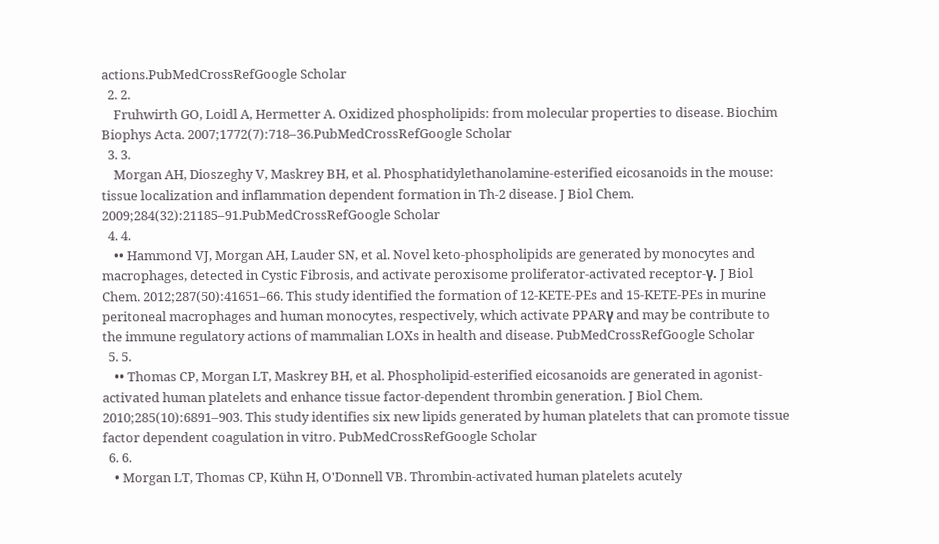actions.PubMedCrossRefGoogle Scholar
  2. 2.
    Fruhwirth GO, Loidl A, Hermetter A. Oxidized phospholipids: from molecular properties to disease. Biochim Biophys Acta. 2007;1772(7):718–36.PubMedCrossRefGoogle Scholar
  3. 3.
    Morgan AH, Dioszeghy V, Maskrey BH, et al. Phosphatidylethanolamine-esterified eicosanoids in the mouse: tissue localization and inflammation dependent formation in Th-2 disease. J Biol Chem. 2009;284(32):21185–91.PubMedCrossRefGoogle Scholar
  4. 4.
    •• Hammond VJ, Morgan AH, Lauder SN, et al. Novel keto-phospholipids are generated by monocytes and macrophages, detected in Cystic Fibrosis, and activate peroxisome proliferator-activated receptor-γ. J Biol Chem. 2012;287(50):41651–66. This study identified the formation of 12-KETE-PEs and 15-KETE-PEs in murine peritoneal macrophages and human monocytes, respectively, which activate PPARγ and may be contribute to the immune regulatory actions of mammalian LOXs in health and disease. PubMedCrossRefGoogle Scholar
  5. 5.
    •• Thomas CP, Morgan LT, Maskrey BH, et al. Phospholipid-esterified eicosanoids are generated in agonist-activated human platelets and enhance tissue factor-dependent thrombin generation. J Biol Chem. 2010;285(10):6891–903. This study identifies six new lipids generated by human platelets that can promote tissue factor dependent coagulation in vitro. PubMedCrossRefGoogle Scholar
  6. 6.
    • Morgan LT, Thomas CP, Kühn H, O'Donnell VB. Thrombin-activated human platelets acutely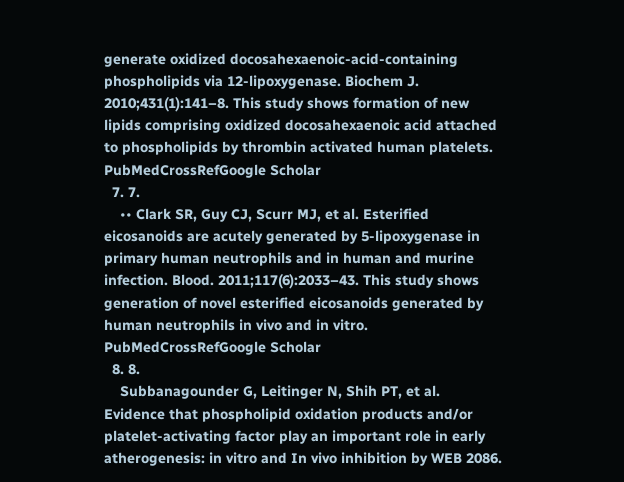generate oxidized docosahexaenoic-acid-containing phospholipids via 12-lipoxygenase. Biochem J. 2010;431(1):141–8. This study shows formation of new lipids comprising oxidized docosahexaenoic acid attached to phospholipids by thrombin activated human platelets. PubMedCrossRefGoogle Scholar
  7. 7.
    •• Clark SR, Guy CJ, Scurr MJ, et al. Esterified eicosanoids are acutely generated by 5-lipoxygenase in primary human neutrophils and in human and murine infection. Blood. 2011;117(6):2033–43. This study shows generation of novel esterified eicosanoids generated by human neutrophils in vivo and in vitro. PubMedCrossRefGoogle Scholar
  8. 8.
    Subbanagounder G, Leitinger N, Shih PT, et al. Evidence that phospholipid oxidation products and/or platelet-activating factor play an important role in early atherogenesis: in vitro and In vivo inhibition by WEB 2086.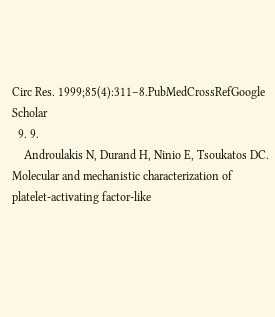Circ Res. 1999;85(4):311–8.PubMedCrossRefGoogle Scholar
  9. 9.
    Androulakis N, Durand H, Ninio E, Tsoukatos DC. Molecular and mechanistic characterization of platelet-activating factor-like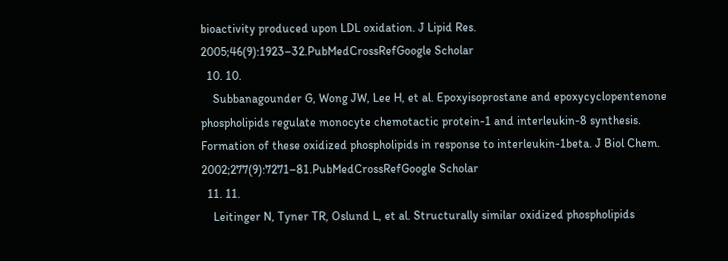bioactivity produced upon LDL oxidation. J Lipid Res. 2005;46(9):1923–32.PubMedCrossRefGoogle Scholar
  10. 10.
    Subbanagounder G, Wong JW, Lee H, et al. Epoxyisoprostane and epoxycyclopentenone phospholipids regulate monocyte chemotactic protein-1 and interleukin-8 synthesis. Formation of these oxidized phospholipids in response to interleukin-1beta. J Biol Chem. 2002;277(9):7271–81.PubMedCrossRefGoogle Scholar
  11. 11.
    Leitinger N, Tyner TR, Oslund L, et al. Structurally similar oxidized phospholipids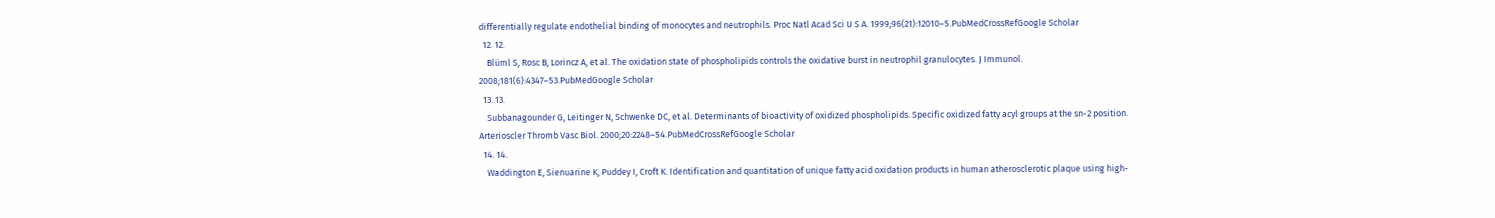differentially regulate endothelial binding of monocytes and neutrophils. Proc Natl Acad Sci U S A. 1999;96(21):12010–5.PubMedCrossRefGoogle Scholar
  12. 12.
    Blüml S, Rosc B, Lorincz A, et al. The oxidation state of phospholipids controls the oxidative burst in neutrophil granulocytes. J Immunol. 2008;181(6):4347–53.PubMedGoogle Scholar
  13. 13.
    Subbanagounder G, Leitinger N, Schwenke DC, et al. Determinants of bioactivity of oxidized phospholipids. Specific oxidized fatty acyl groups at the sn-2 position. Arterioscler Thromb Vasc Biol. 2000;20:2248–54.PubMedCrossRefGoogle Scholar
  14. 14.
    Waddington E, Sienuarine K, Puddey I, Croft K. Identification and quantitation of unique fatty acid oxidation products in human atherosclerotic plaque using high-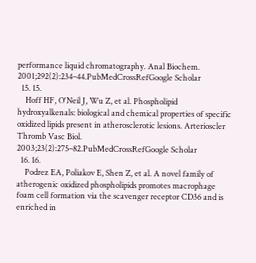performance liquid chromatography. Anal Biochem. 2001;292(2):234–44.PubMedCrossRefGoogle Scholar
  15. 15.
    Hoff HF, O'Neil J, Wu Z, et al. Phospholipid hydroxyalkenals: biological and chemical properties of specific oxidized lipids present in atherosclerotic lesions. Arterioscler Thromb Vasc Biol. 2003;23(2):275–82.PubMedCrossRefGoogle Scholar
  16. 16.
    Podrez EA, Poliakov E, Shen Z, et al. A novel family of atherogenic oxidized phospholipids promotes macrophage foam cell formation via the scavenger receptor CD36 and is enriched in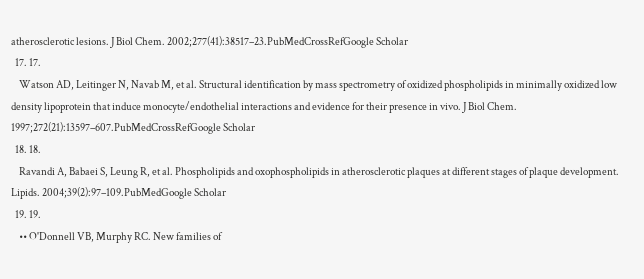atherosclerotic lesions. J Biol Chem. 2002;277(41):38517–23.PubMedCrossRefGoogle Scholar
  17. 17.
    Watson AD, Leitinger N, Navab M, et al. Structural identification by mass spectrometry of oxidized phospholipids in minimally oxidized low density lipoprotein that induce monocyte/endothelial interactions and evidence for their presence in vivo. J Biol Chem. 1997;272(21):13597–607.PubMedCrossRefGoogle Scholar
  18. 18.
    Ravandi A, Babaei S, Leung R, et al. Phospholipids and oxophospholipids in atherosclerotic plaques at different stages of plaque development. Lipids. 2004;39(2):97–109.PubMedGoogle Scholar
  19. 19.
    •• O'Donnell VB, Murphy RC. New families of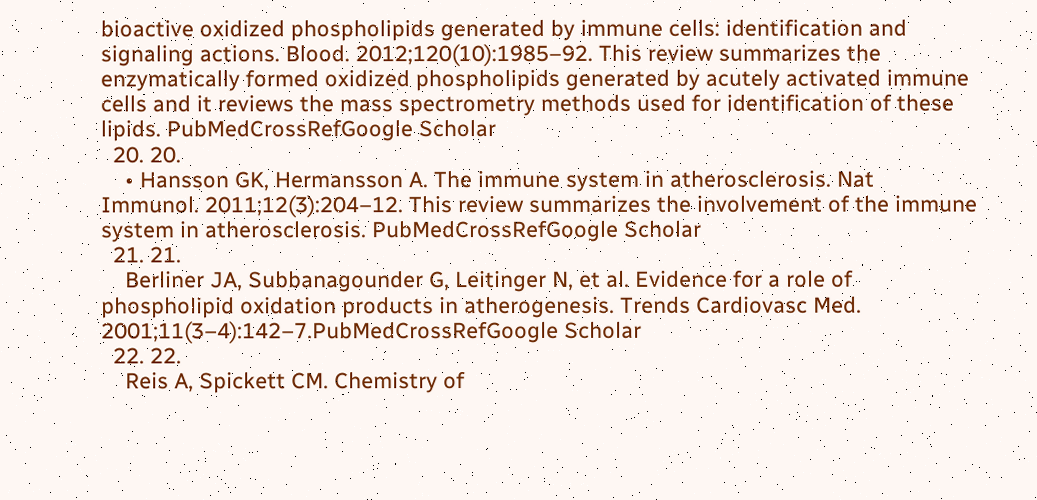bioactive oxidized phospholipids generated by immune cells: identification and signaling actions. Blood. 2012;120(10):1985–92. This review summarizes the enzymatically formed oxidized phospholipids generated by acutely activated immune cells and it reviews the mass spectrometry methods used for identification of these lipids. PubMedCrossRefGoogle Scholar
  20. 20.
    • Hansson GK, Hermansson A. The immune system in atherosclerosis. Nat Immunol. 2011;12(3):204–12. This review summarizes the involvement of the immune system in atherosclerosis. PubMedCrossRefGoogle Scholar
  21. 21.
    Berliner JA, Subbanagounder G, Leitinger N, et al. Evidence for a role of phospholipid oxidation products in atherogenesis. Trends Cardiovasc Med. 2001;11(3–4):142–7.PubMedCrossRefGoogle Scholar
  22. 22.
    Reis A, Spickett CM. Chemistry of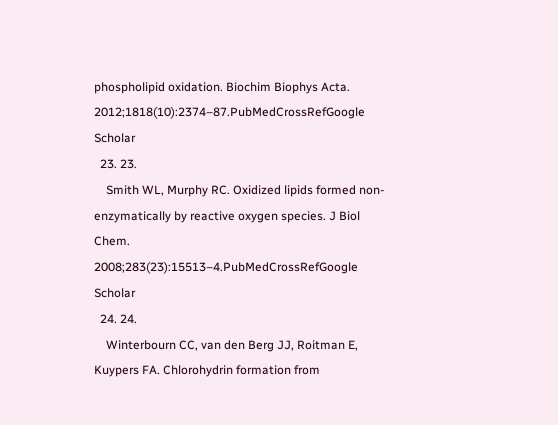phospholipid oxidation. Biochim Biophys Acta. 2012;1818(10):2374–87.PubMedCrossRefGoogle Scholar
  23. 23.
    Smith WL, Murphy RC. Oxidized lipids formed non-enzymatically by reactive oxygen species. J Biol Chem. 2008;283(23):15513–4.PubMedCrossRefGoogle Scholar
  24. 24.
    Winterbourn CC, van den Berg JJ, Roitman E, Kuypers FA. Chlorohydrin formation from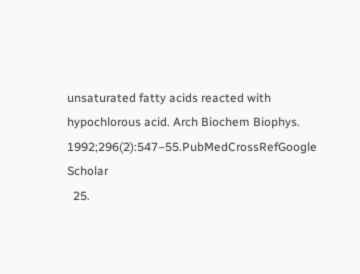unsaturated fatty acids reacted with hypochlorous acid. Arch Biochem Biophys. 1992;296(2):547–55.PubMedCrossRefGoogle Scholar
  25.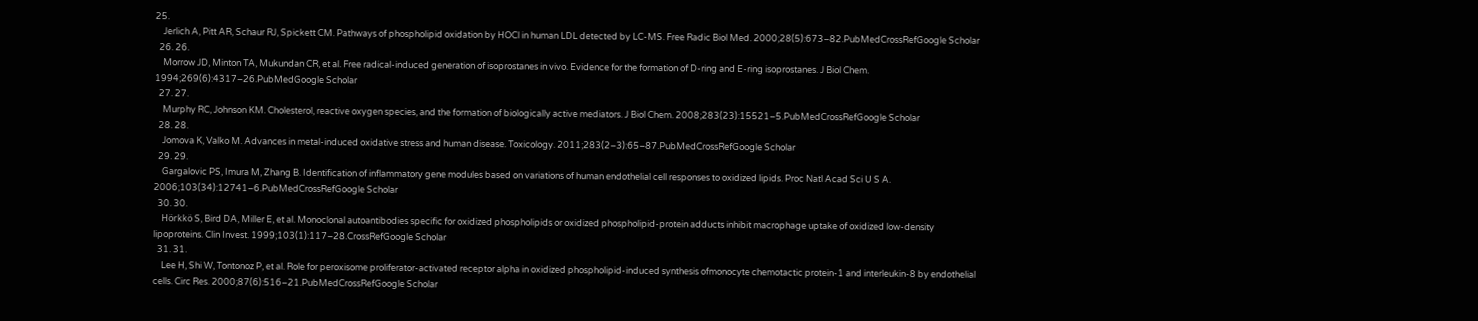25.
    Jerlich A, Pitt AR, Schaur RJ, Spickett CM. Pathways of phospholipid oxidation by HOCl in human LDL detected by LC-MS. Free Radic Biol Med. 2000;28(5):673–82.PubMedCrossRefGoogle Scholar
  26. 26.
    Morrow JD, Minton TA, Mukundan CR, et al. Free radical-induced generation of isoprostanes in vivo. Evidence for the formation of D-ring and E-ring isoprostanes. J Biol Chem. 1994;269(6):4317–26.PubMedGoogle Scholar
  27. 27.
    Murphy RC, Johnson KM. Cholesterol, reactive oxygen species, and the formation of biologically active mediators. J Biol Chem. 2008;283(23):15521–5.PubMedCrossRefGoogle Scholar
  28. 28.
    Jomova K, Valko M. Advances in metal-induced oxidative stress and human disease. Toxicology. 2011;283(2–3):65–87.PubMedCrossRefGoogle Scholar
  29. 29.
    Gargalovic PS, Imura M, Zhang B. Identification of inflammatory gene modules based on variations of human endothelial cell responses to oxidized lipids. Proc Natl Acad Sci U S A. 2006;103(34):12741–6.PubMedCrossRefGoogle Scholar
  30. 30.
    Hörkkö S, Bird DA, Miller E, et al. Monoclonal autoantibodies specific for oxidized phospholipids or oxidized phospholipid-protein adducts inhibit macrophage uptake of oxidized low-density lipoproteins. Clin Invest. 1999;103(1):117–28.CrossRefGoogle Scholar
  31. 31.
    Lee H, Shi W, Tontonoz P, et al. Role for peroxisome proliferator-activated receptor alpha in oxidized phospholipid-induced synthesis ofmonocyte chemotactic protein-1 and interleukin-8 by endothelial cells. Circ Res. 2000;87(6):516–21.PubMedCrossRefGoogle Scholar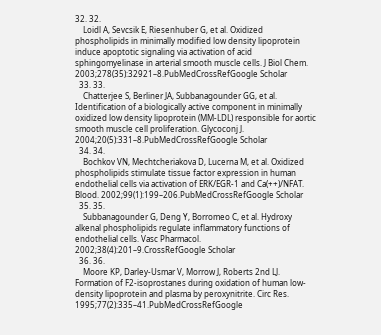32. 32.
    Loidl A, Sevcsik E, Riesenhuber G, et al. Oxidized phospholipids in minimally modified low density lipoprotein induce apoptotic signaling via activation of acid sphingomyelinase in arterial smooth muscle cells. J Biol Chem. 2003;278(35):32921–8.PubMedCrossRefGoogle Scholar
  33. 33.
    Chatterjee S, Berliner JA, Subbanagounder GG, et al. Identification of a biologically active component in minimally oxidized low density lipoprotein (MM-LDL) responsible for aortic smooth muscle cell proliferation. Glycoconj J. 2004;20(5):331–8.PubMedCrossRefGoogle Scholar
  34. 34.
    Bochkov VN, Mechtcheriakova D, Lucerna M, et al. Oxidized phospholipids stimulate tissue factor expression in human endothelial cells via activation of ERK/EGR-1 and Ca(++)/NFAT. Blood. 2002;99(1):199–206.PubMedCrossRefGoogle Scholar
  35. 35.
    Subbanagounder G, Deng Y, Borromeo C, et al. Hydroxy alkenal phospholipids regulate inflammatory functions of endothelial cells. Vasc Pharmacol. 2002;38(4):201–9.CrossRefGoogle Scholar
  36. 36.
    Moore KP, Darley-Usmar V, Morrow J, Roberts 2nd LJ. Formation of F2-isoprostanes during oxidation of human low-density lipoprotein and plasma by peroxynitrite. Circ Res. 1995;77(2):335–41.PubMedCrossRefGoogle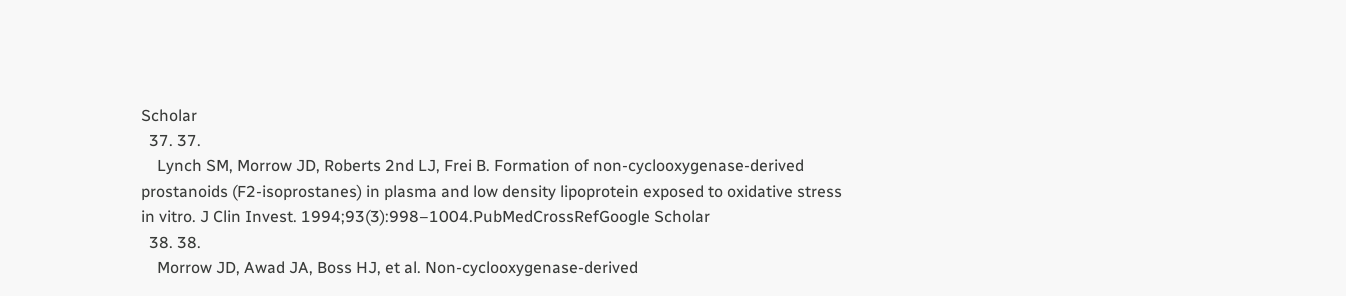Scholar
  37. 37.
    Lynch SM, Morrow JD, Roberts 2nd LJ, Frei B. Formation of non-cyclooxygenase-derived prostanoids (F2-isoprostanes) in plasma and low density lipoprotein exposed to oxidative stress in vitro. J Clin Invest. 1994;93(3):998–1004.PubMedCrossRefGoogle Scholar
  38. 38.
    Morrow JD, Awad JA, Boss HJ, et al. Non-cyclooxygenase-derived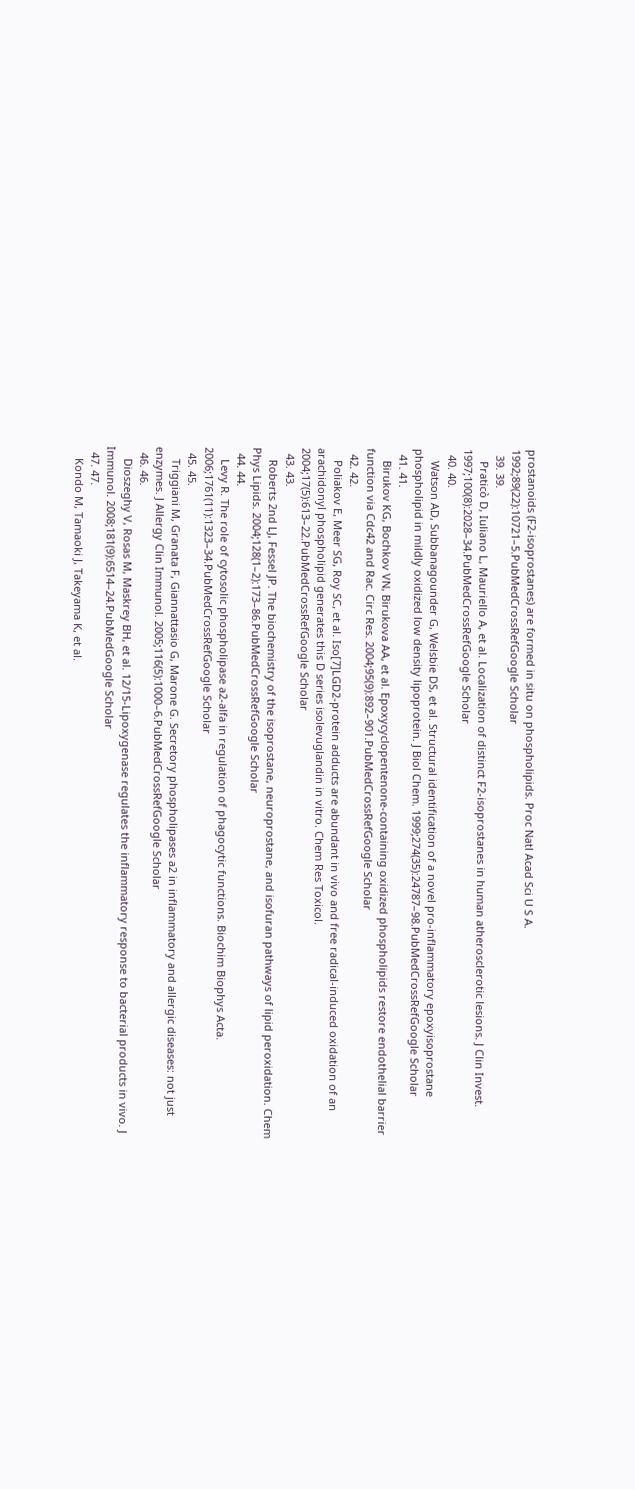prostanoids (F2-isoprostanes) are formed in situ on phospholipids. Proc Natl Acad Sci U S A. 1992;89(22):10721–5.PubMedCrossRefGoogle Scholar
  39. 39.
    Praticò D, Iuliano L, Mauriello A, et al. Localization of distinct F2-isoprostanes in human atherosclerotic lesions. J Clin Invest. 1997;100(8):2028–34.PubMedCrossRefGoogle Scholar
  40. 40.
    Watson AD, Subbanagounder G, Welsbie DS, et al. Structural identification of a novel pro-inflammatory epoxyisoprostane phospholipid in mildly oxidized low density lipoprotein. J Biol Chem. 1999;274(35):24787–98.PubMedCrossRefGoogle Scholar
  41. 41.
    Birukov KG, Bochkov VN, Birukova AA, et al. Epoxycyclopentenone-containing oxidized phospholipids restore endothelial barrier function via Cdc42 and Rac. Circ Res. 2004;95(9):892–901.PubMedCrossRefGoogle Scholar
  42. 42.
    Poliakov E, Meer SG, Roy SC, et al. Iso[7]LGD2-protein adducts are abundant in vivo and free radical-induced oxidation of an arachidonyl phospholipid generates this D series isolevuglandin in vitro. Chem Res Toxicol. 2004;17(5):613–22.PubMedCrossRefGoogle Scholar
  43. 43.
    Roberts 2nd LJ, Fessel JP. The biochemistry of the isoprostane, neuroprostane, and isofuran pathways of lipid peroxidation. Chem Phys Lipids. 2004;128(1–2):173–86.PubMedCrossRefGoogle Scholar
  44. 44.
    Levy R. The role of cytosolic phospholipase a2-alfa in regulation of phagocytic functions. Biochim Biophys Acta. 2006;1761(11):1323–34.PubMedCrossRefGoogle Scholar
  45. 45.
    Triggiani M, Granata F, Giannattasio G, Marone G. Secretory phospholipases a2 in inflammatory and allergic diseases: not just enzymes. J Allergy Clin Immunol. 2005;116(5):1000–6.PubMedCrossRefGoogle Scholar
  46. 46.
    Dioszeghy V, Rosas M, Maskrey BH, et al. 12/15-Lipoxygenase regulates the inflammatory response to bacterial products in vivo. J Immunol. 2008;181(9):6514–24.PubMedGoogle Scholar
  47. 47.
    Kondo M, Tamaoki J, Takeyama K, et al.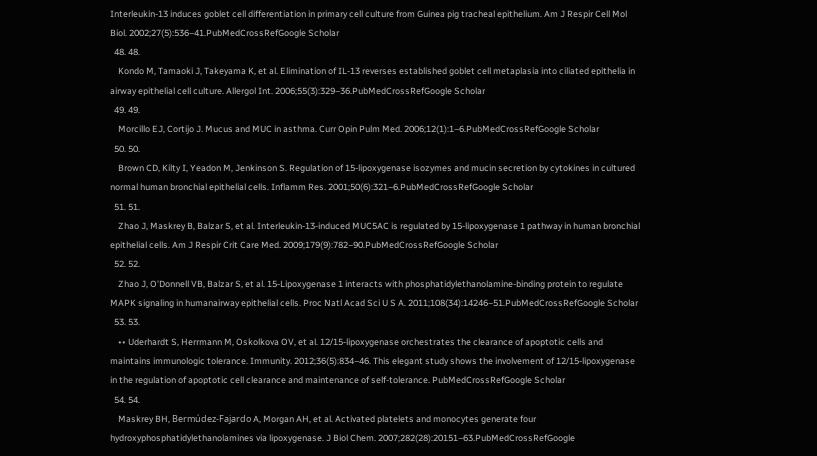Interleukin-13 induces goblet cell differentiation in primary cell culture from Guinea pig tracheal epithelium. Am J Respir Cell Mol Biol. 2002;27(5):536–41.PubMedCrossRefGoogle Scholar
  48. 48.
    Kondo M, Tamaoki J, Takeyama K, et al. Elimination of IL-13 reverses established goblet cell metaplasia into ciliated epithelia in airway epithelial cell culture. Allergol Int. 2006;55(3):329–36.PubMedCrossRefGoogle Scholar
  49. 49.
    Morcillo EJ, Cortijo J. Mucus and MUC in asthma. Curr Opin Pulm Med. 2006;12(1):1–6.PubMedCrossRefGoogle Scholar
  50. 50.
    Brown CD, Kilty I, Yeadon M, Jenkinson S. Regulation of 15-lipoxygenase isozymes and mucin secretion by cytokines in cultured normal human bronchial epithelial cells. Inflamm Res. 2001;50(6):321–6.PubMedCrossRefGoogle Scholar
  51. 51.
    Zhao J, Maskrey B, Balzar S, et al. Interleukin-13-induced MUC5AC is regulated by 15-lipoxygenase 1 pathway in human bronchial epithelial cells. Am J Respir Crit Care Med. 2009;179(9):782–90.PubMedCrossRefGoogle Scholar
  52. 52.
    Zhao J, O'Donnell VB, Balzar S, et al. 15-Lipoxygenase 1 interacts with phosphatidylethanolamine-binding protein to regulate MAPK signaling in humanairway epithelial cells. Proc Natl Acad Sci U S A. 2011;108(34):14246–51.PubMedCrossRefGoogle Scholar
  53. 53.
    •• Uderhardt S, Herrmann M, Oskolkova OV, et al. 12/15-lipoxygenase orchestrates the clearance of apoptotic cells and maintains immunologic tolerance. Immunity. 2012;36(5):834–46. This elegant study shows the involvement of 12/15-lipoxygenase in the regulation of apoptotic cell clearance and maintenance of self-tolerance. PubMedCrossRefGoogle Scholar
  54. 54.
    Maskrey BH, Bermúdez-Fajardo A, Morgan AH, et al. Activated platelets and monocytes generate four hydroxyphosphatidylethanolamines via lipoxygenase. J Biol Chem. 2007;282(28):20151–63.PubMedCrossRefGoogle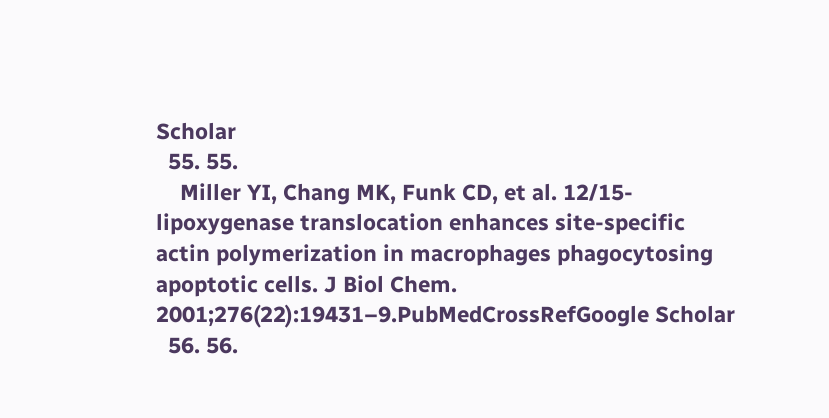Scholar
  55. 55.
    Miller YI, Chang MK, Funk CD, et al. 12/15-lipoxygenase translocation enhances site-specific actin polymerization in macrophages phagocytosing apoptotic cells. J Biol Chem. 2001;276(22):19431–9.PubMedCrossRefGoogle Scholar
  56. 56.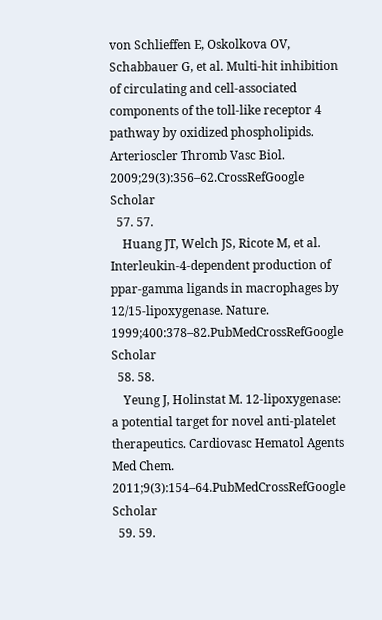von Schlieffen E, Oskolkova OV, Schabbauer G, et al. Multi-hit inhibition of circulating and cell-associated components of the toll-like receptor 4 pathway by oxidized phospholipids. Arterioscler Thromb Vasc Biol. 2009;29(3):356–62.CrossRefGoogle Scholar
  57. 57.
    Huang JT, Welch JS, Ricote M, et al. Interleukin-4-dependent production of ppar-gamma ligands in macrophages by 12/15-lipoxygenase. Nature. 1999;400:378–82.PubMedCrossRefGoogle Scholar
  58. 58.
    Yeung J, Holinstat M. 12-lipoxygenase: a potential target for novel anti-platelet therapeutics. Cardiovasc Hematol Agents Med Chem. 2011;9(3):154–64.PubMedCrossRefGoogle Scholar
  59. 59.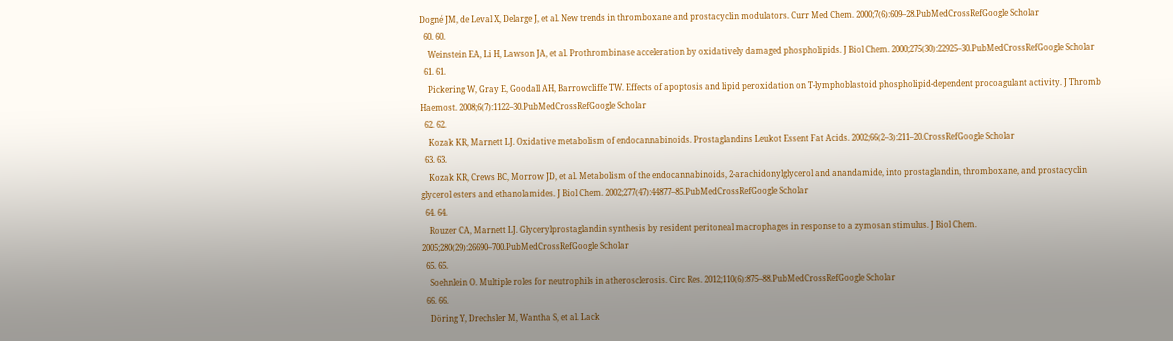Dogné JM, de Leval X, Delarge J, et al. New trends in thromboxane and prostacyclin modulators. Curr Med Chem. 2000;7(6):609–28.PubMedCrossRefGoogle Scholar
  60. 60.
    Weinstein EA, Li H, Lawson JA, et al. Prothrombinase acceleration by oxidatively damaged phospholipids. J Biol Chem. 2000;275(30):22925–30.PubMedCrossRefGoogle Scholar
  61. 61.
    Pickering W, Gray E, Goodall AH, Barrowcliffe TW. Effects of apoptosis and lipid peroxidation on T-lymphoblastoid phospholipid-dependent procoagulant activity. J Thromb Haemost. 2008;6(7):1122–30.PubMedCrossRefGoogle Scholar
  62. 62.
    Kozak KR, Marnett LJ. Oxidative metabolism of endocannabinoids. Prostaglandins Leukot Essent Fat Acids. 2002;66(2–3):211–20.CrossRefGoogle Scholar
  63. 63.
    Kozak KR, Crews BC, Morrow JD, et al. Metabolism of the endocannabinoids, 2-arachidonylglycerol and anandamide, into prostaglandin, thromboxane, and prostacyclin glycerol esters and ethanolamides. J Biol Chem. 2002;277(47):44877–85.PubMedCrossRefGoogle Scholar
  64. 64.
    Rouzer CA, Marnett LJ. Glycerylprostaglandin synthesis by resident peritoneal macrophages in response to a zymosan stimulus. J Biol Chem. 2005;280(29):26690–700.PubMedCrossRefGoogle Scholar
  65. 65.
    Soehnlein O. Multiple roles for neutrophils in atherosclerosis. Circ Res. 2012;110(6):875–88.PubMedCrossRefGoogle Scholar
  66. 66.
    Döring Y, Drechsler M, Wantha S, et al. Lack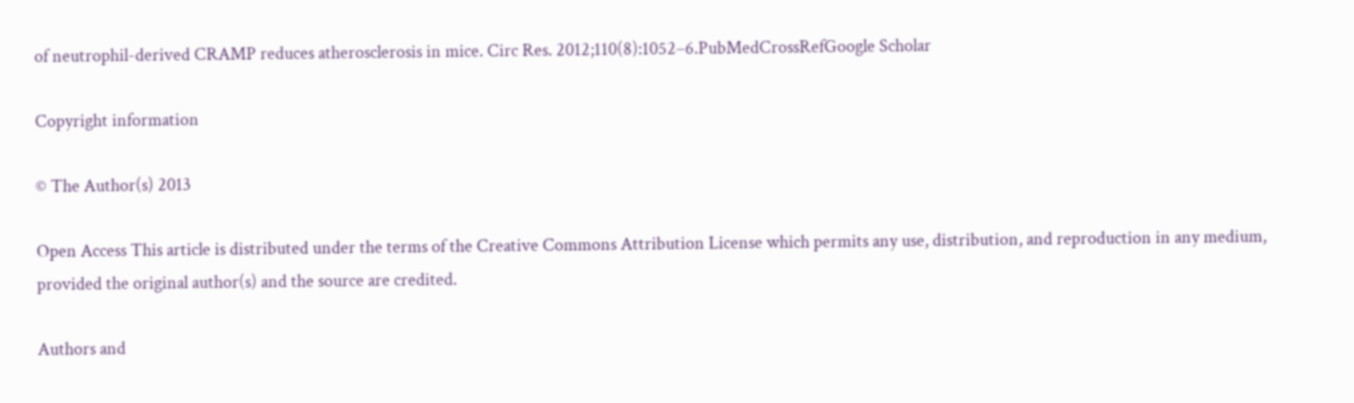of neutrophil-derived CRAMP reduces atherosclerosis in mice. Circ Res. 2012;110(8):1052–6.PubMedCrossRefGoogle Scholar

Copyright information

© The Author(s) 2013

Open Access This article is distributed under the terms of the Creative Commons Attribution License which permits any use, distribution, and reproduction in any medium, provided the original author(s) and the source are credited.

Authors and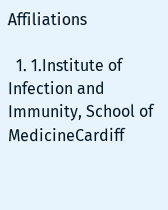Affiliations

  1. 1.Institute of Infection and Immunity, School of MedicineCardiff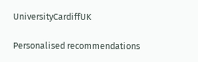UniversityCardiffUK

Personalised recommendations